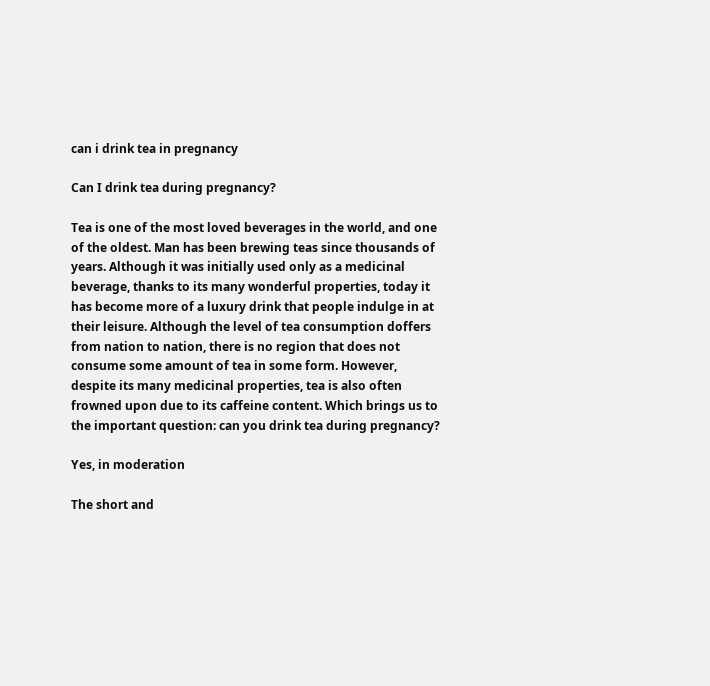can i drink tea in pregnancy

Can I drink tea during pregnancy?

Tea is one of the most loved beverages in the world, and one of the oldest. Man has been brewing teas since thousands of years. Although it was initially used only as a medicinal beverage, thanks to its many wonderful properties, today it has become more of a luxury drink that people indulge in at their leisure. Although the level of tea consumption doffers from nation to nation, there is no region that does not consume some amount of tea in some form. However, despite its many medicinal properties, tea is also often frowned upon due to its caffeine content. Which brings us to the important question: can you drink tea during pregnancy?

Yes, in moderation

The short and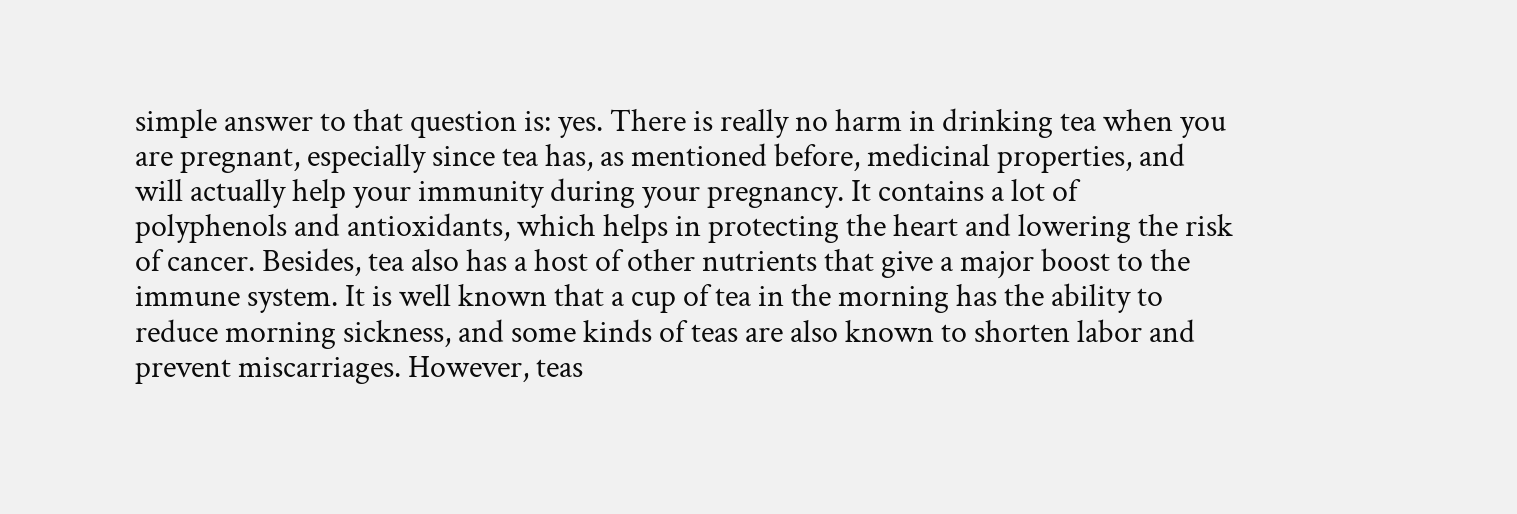simple answer to that question is: yes. There is really no harm in drinking tea when you are pregnant, especially since tea has, as mentioned before, medicinal properties, and will actually help your immunity during your pregnancy. It contains a lot of polyphenols and antioxidants, which helps in protecting the heart and lowering the risk of cancer. Besides, tea also has a host of other nutrients that give a major boost to the immune system. It is well known that a cup of tea in the morning has the ability to reduce morning sickness, and some kinds of teas are also known to shorten labor and prevent miscarriages. However, teas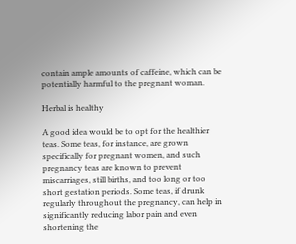contain ample amounts of caffeine, which can be potentially harmful to the pregnant woman.

Herbal is healthy

A good idea would be to opt for the healthier teas. Some teas, for instance, are grown specifically for pregnant women, and such pregnancy teas are known to prevent miscarriages, still births, and too long or too short gestation periods. Some teas, if drunk regularly throughout the pregnancy, can help in significantly reducing labor pain and even shortening the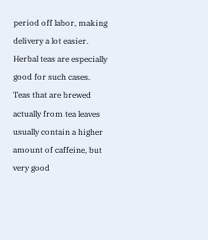period off labor, making delivery a lot easier. Herbal teas are especially good for such cases. Teas that are brewed actually from tea leaves usually contain a higher amount of caffeine, but very good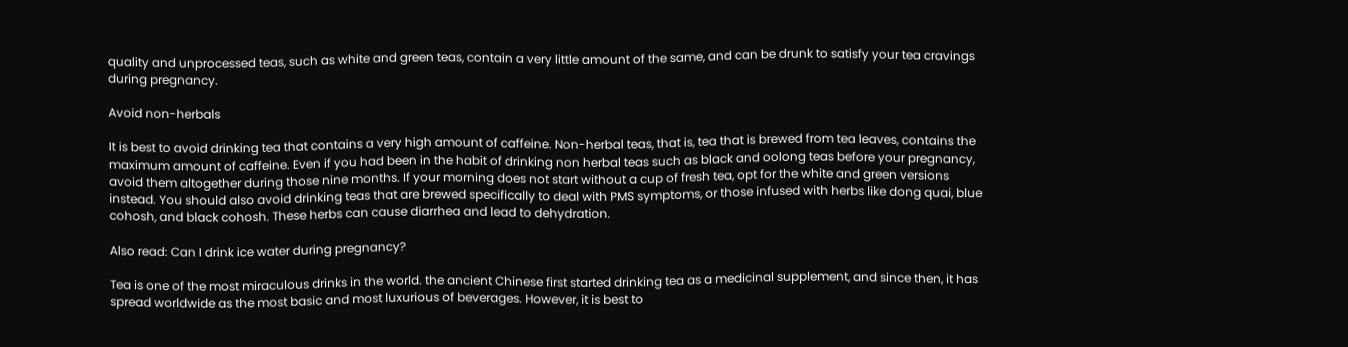quality and unprocessed teas, such as white and green teas, contain a very little amount of the same, and can be drunk to satisfy your tea cravings during pregnancy.

Avoid non-herbals

It is best to avoid drinking tea that contains a very high amount of caffeine. Non-herbal teas, that is, tea that is brewed from tea leaves, contains the maximum amount of caffeine. Even if you had been in the habit of drinking non herbal teas such as black and oolong teas before your pregnancy, avoid them altogether during those nine months. If your morning does not start without a cup of fresh tea, opt for the white and green versions instead. You should also avoid drinking teas that are brewed specifically to deal with PMS symptoms, or those infused with herbs like dong quai, blue cohosh, and black cohosh. These herbs can cause diarrhea and lead to dehydration.

Also read: Can I drink ice water during pregnancy?

Tea is one of the most miraculous drinks in the world. the ancient Chinese first started drinking tea as a medicinal supplement, and since then, it has spread worldwide as the most basic and most luxurious of beverages. However, it is best to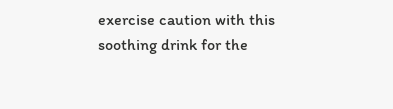exercise caution with this soothing drink for the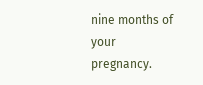nine months of your pregnancy.